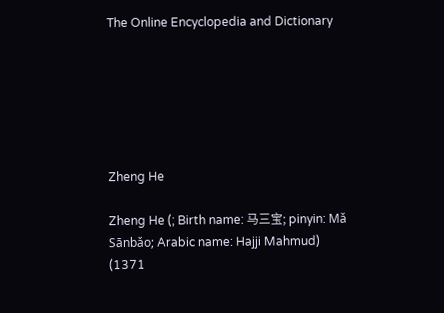The Online Encyclopedia and Dictionary






Zheng He

Zheng He (; Birth name: 马三宝; pinyin: Mǎ Sānbǎo; Arabic name: Hajji Mahmud) (1371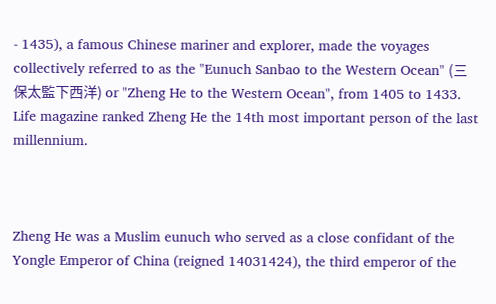- 1435), a famous Chinese mariner and explorer, made the voyages collectively referred to as the "Eunuch Sanbao to the Western Ocean" (三保太監下西洋) or "Zheng He to the Western Ocean", from 1405 to 1433. Life magazine ranked Zheng He the 14th most important person of the last millennium.



Zheng He was a Muslim eunuch who served as a close confidant of the Yongle Emperor of China (reigned 14031424), the third emperor of the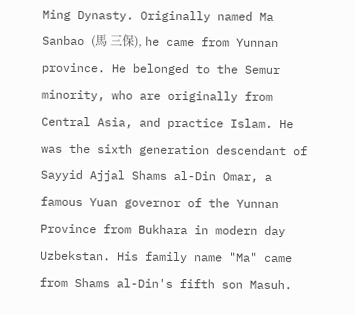Ming Dynasty. Originally named Ma Sanbao (馬 三保), he came from Yunnan province. He belonged to the Semur minority, who are originally from Central Asia, and practice Islam. He was the sixth generation descendant of Sayyid Ajjal Shams al-Din Omar, a famous Yuan governor of the Yunnan Province from Bukhara in modern day Uzbekstan. His family name "Ma" came from Shams al-Din's fifth son Masuh.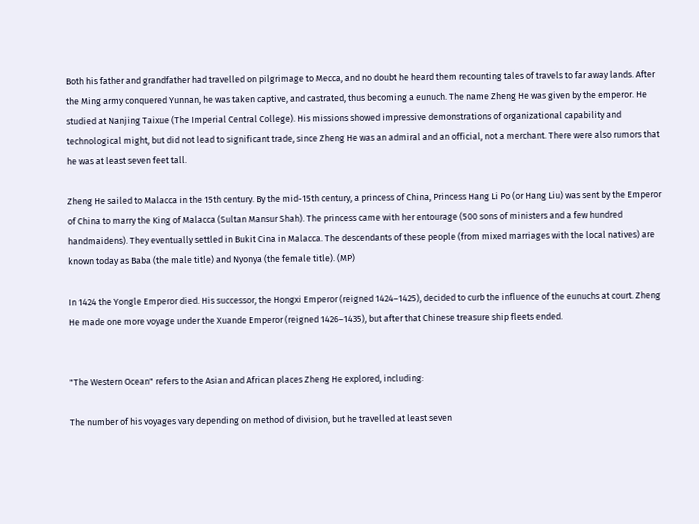Both his father and grandfather had travelled on pilgrimage to Mecca, and no doubt he heard them recounting tales of travels to far away lands. After the Ming army conquered Yunnan, he was taken captive, and castrated, thus becoming a eunuch. The name Zheng He was given by the emperor. He studied at Nanjing Taixue (The Imperial Central College). His missions showed impressive demonstrations of organizational capability and technological might, but did not lead to significant trade, since Zheng He was an admiral and an official, not a merchant. There were also rumors that he was at least seven feet tall.

Zheng He sailed to Malacca in the 15th century. By the mid-15th century, a princess of China, Princess Hang Li Po (or Hang Liu) was sent by the Emperor of China to marry the King of Malacca (Sultan Mansur Shah). The princess came with her entourage (500 sons of ministers and a few hundred handmaidens). They eventually settled in Bukit Cina in Malacca. The descendants of these people (from mixed marriages with the local natives) are known today as Baba (the male title) and Nyonya (the female title). (MP)

In 1424 the Yongle Emperor died. His successor, the Hongxi Emperor (reigned 1424–1425), decided to curb the influence of the eunuchs at court. Zheng He made one more voyage under the Xuande Emperor (reigned 1426–1435), but after that Chinese treasure ship fleets ended.


"The Western Ocean" refers to the Asian and African places Zheng He explored, including:

The number of his voyages vary depending on method of division, but he travelled at least seven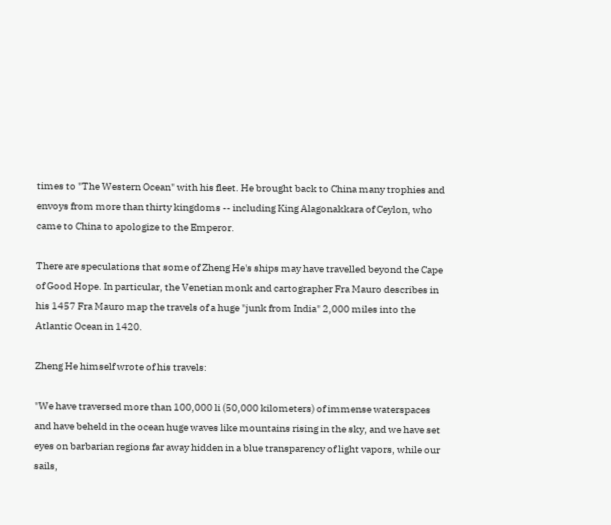times to "The Western Ocean" with his fleet. He brought back to China many trophies and envoys from more than thirty kingdoms -- including King Alagonakkara of Ceylon, who came to China to apologize to the Emperor.

There are speculations that some of Zheng He's ships may have travelled beyond the Cape of Good Hope. In particular, the Venetian monk and cartographer Fra Mauro describes in his 1457 Fra Mauro map the travels of a huge "junk from India" 2,000 miles into the Atlantic Ocean in 1420.

Zheng He himself wrote of his travels:

"We have traversed more than 100,000 li (50,000 kilometers) of immense waterspaces and have beheld in the ocean huge waves like mountains rising in the sky, and we have set eyes on barbarian regions far away hidden in a blue transparency of light vapors, while our sails,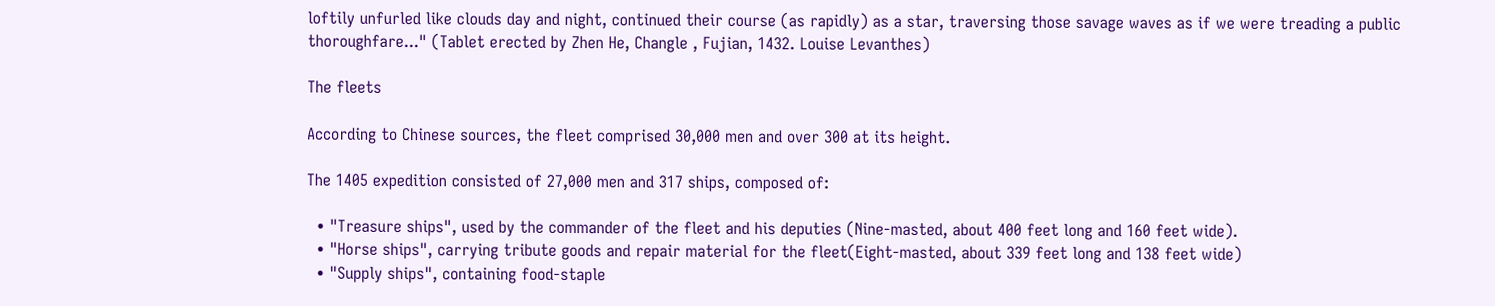loftily unfurled like clouds day and night, continued their course (as rapidly) as a star, traversing those savage waves as if we were treading a public thoroughfare..." (Tablet erected by Zhen He, Changle , Fujian, 1432. Louise Levanthes)

The fleets

According to Chinese sources, the fleet comprised 30,000 men and over 300 at its height.

The 1405 expedition consisted of 27,000 men and 317 ships, composed of:

  • "Treasure ships", used by the commander of the fleet and his deputies (Nine-masted, about 400 feet long and 160 feet wide).
  • "Horse ships", carrying tribute goods and repair material for the fleet(Eight-masted, about 339 feet long and 138 feet wide)
  • "Supply ships", containing food-staple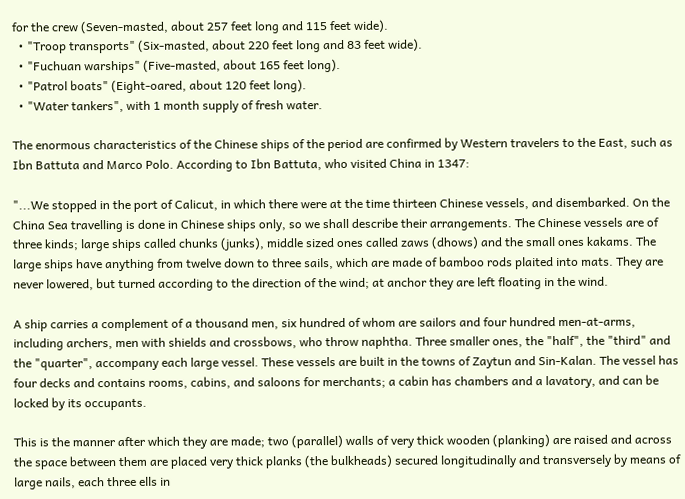for the crew (Seven-masted, about 257 feet long and 115 feet wide).
  • "Troop transports" (Six-masted, about 220 feet long and 83 feet wide).
  • "Fuchuan warships" (Five-masted, about 165 feet long).
  • "Patrol boats" (Eight-oared, about 120 feet long).
  • "Water tankers", with 1 month supply of fresh water.

The enormous characteristics of the Chinese ships of the period are confirmed by Western travelers to the East, such as Ibn Battuta and Marco Polo. According to Ibn Battuta, who visited China in 1347:

"...We stopped in the port of Calicut, in which there were at the time thirteen Chinese vessels, and disembarked. On the China Sea travelling is done in Chinese ships only, so we shall describe their arrangements. The Chinese vessels are of three kinds; large ships called chunks (junks), middle sized ones called zaws (dhows) and the small ones kakams. The large ships have anything from twelve down to three sails, which are made of bamboo rods plaited into mats. They are never lowered, but turned according to the direction of the wind; at anchor they are left floating in the wind.

A ship carries a complement of a thousand men, six hundred of whom are sailors and four hundred men-at-arms, including archers, men with shields and crossbows, who throw naphtha. Three smaller ones, the "half", the "third" and the "quarter", accompany each large vessel. These vessels are built in the towns of Zaytun and Sin-Kalan. The vessel has four decks and contains rooms, cabins, and saloons for merchants; a cabin has chambers and a lavatory, and can be locked by its occupants.

This is the manner after which they are made; two (parallel) walls of very thick wooden (planking) are raised and across the space between them are placed very thick planks (the bulkheads) secured longitudinally and transversely by means of large nails, each three ells in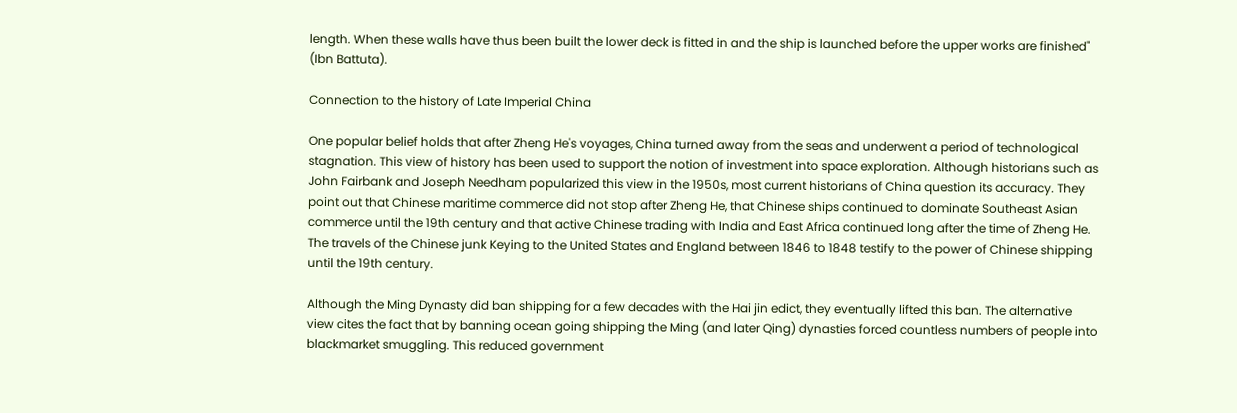length. When these walls have thus been built the lower deck is fitted in and the ship is launched before the upper works are finished" (Ibn Battuta).

Connection to the history of Late Imperial China

One popular belief holds that after Zheng He's voyages, China turned away from the seas and underwent a period of technological stagnation. This view of history has been used to support the notion of investment into space exploration. Although historians such as John Fairbank and Joseph Needham popularized this view in the 1950s, most current historians of China question its accuracy. They point out that Chinese maritime commerce did not stop after Zheng He, that Chinese ships continued to dominate Southeast Asian commerce until the 19th century and that active Chinese trading with India and East Africa continued long after the time of Zheng He. The travels of the Chinese junk Keying to the United States and England between 1846 to 1848 testify to the power of Chinese shipping until the 19th century.

Although the Ming Dynasty did ban shipping for a few decades with the Hai jin edict, they eventually lifted this ban. The alternative view cites the fact that by banning ocean going shipping the Ming (and later Qing) dynasties forced countless numbers of people into blackmarket smuggling. This reduced government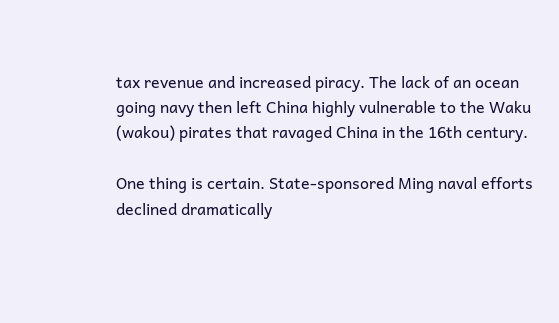tax revenue and increased piracy. The lack of an ocean going navy then left China highly vulnerable to the Waku (wakou) pirates that ravaged China in the 16th century.

One thing is certain. State-sponsored Ming naval efforts declined dramatically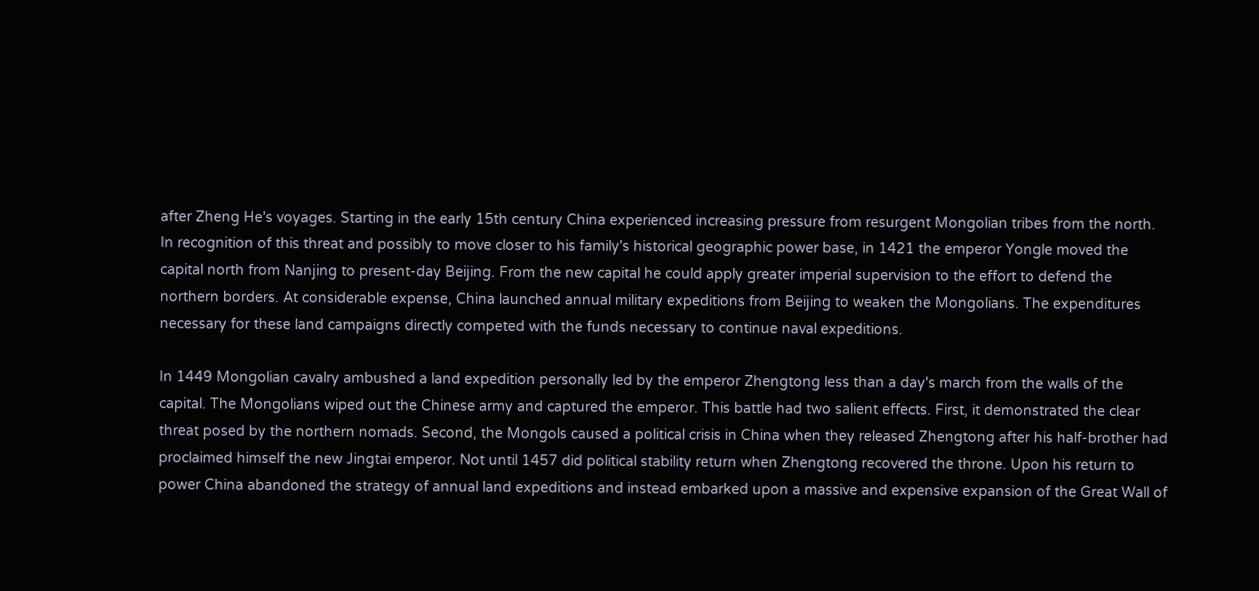after Zheng He's voyages. Starting in the early 15th century China experienced increasing pressure from resurgent Mongolian tribes from the north. In recognition of this threat and possibly to move closer to his family's historical geographic power base, in 1421 the emperor Yongle moved the capital north from Nanjing to present-day Beijing. From the new capital he could apply greater imperial supervision to the effort to defend the northern borders. At considerable expense, China launched annual military expeditions from Beijing to weaken the Mongolians. The expenditures necessary for these land campaigns directly competed with the funds necessary to continue naval expeditions.

In 1449 Mongolian cavalry ambushed a land expedition personally led by the emperor Zhengtong less than a day's march from the walls of the capital. The Mongolians wiped out the Chinese army and captured the emperor. This battle had two salient effects. First, it demonstrated the clear threat posed by the northern nomads. Second, the Mongols caused a political crisis in China when they released Zhengtong after his half-brother had proclaimed himself the new Jingtai emperor. Not until 1457 did political stability return when Zhengtong recovered the throne. Upon his return to power China abandoned the strategy of annual land expeditions and instead embarked upon a massive and expensive expansion of the Great Wall of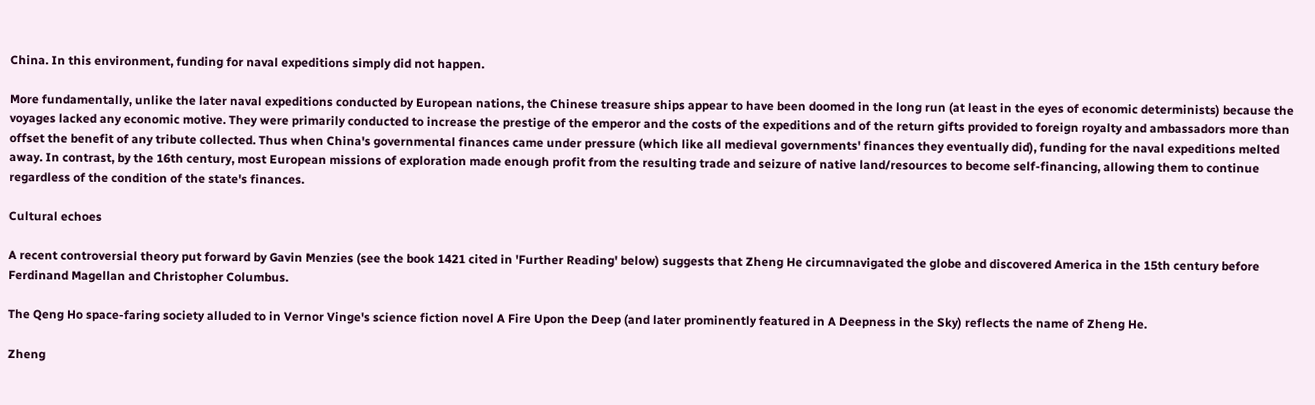China. In this environment, funding for naval expeditions simply did not happen.

More fundamentally, unlike the later naval expeditions conducted by European nations, the Chinese treasure ships appear to have been doomed in the long run (at least in the eyes of economic determinists) because the voyages lacked any economic motive. They were primarily conducted to increase the prestige of the emperor and the costs of the expeditions and of the return gifts provided to foreign royalty and ambassadors more than offset the benefit of any tribute collected. Thus when China's governmental finances came under pressure (which like all medieval governments' finances they eventually did), funding for the naval expeditions melted away. In contrast, by the 16th century, most European missions of exploration made enough profit from the resulting trade and seizure of native land/resources to become self-financing, allowing them to continue regardless of the condition of the state's finances.

Cultural echoes

A recent controversial theory put forward by Gavin Menzies (see the book 1421 cited in 'Further Reading' below) suggests that Zheng He circumnavigated the globe and discovered America in the 15th century before Ferdinand Magellan and Christopher Columbus.

The Qeng Ho space-faring society alluded to in Vernor Vinge's science fiction novel A Fire Upon the Deep (and later prominently featured in A Deepness in the Sky) reflects the name of Zheng He.

Zheng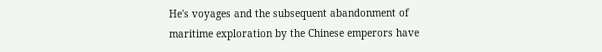He's voyages and the subsequent abandonment of maritime exploration by the Chinese emperors have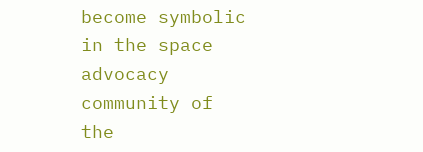become symbolic in the space advocacy community of the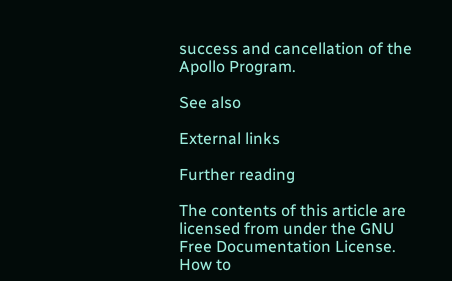success and cancellation of the Apollo Program.

See also

External links

Further reading

The contents of this article are licensed from under the GNU Free Documentation License. How to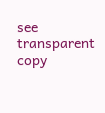see transparent copy